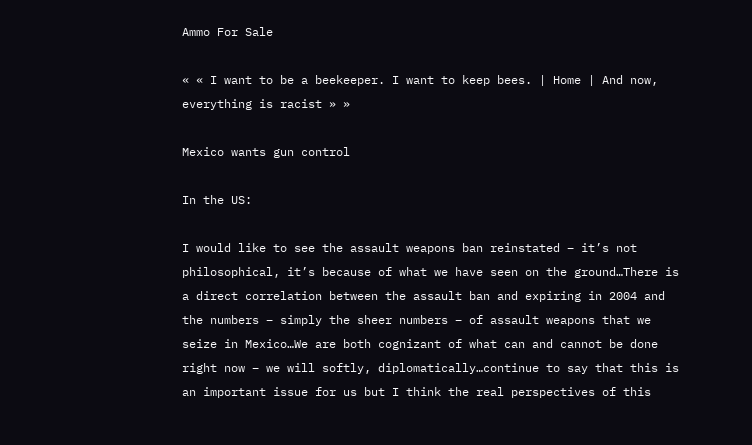Ammo For Sale

« « I want to be a beekeeper. I want to keep bees. | Home | And now, everything is racist » »

Mexico wants gun control

In the US:

I would like to see the assault weapons ban reinstated – it’s not philosophical, it’s because of what we have seen on the ground…There is a direct correlation between the assault ban and expiring in 2004 and the numbers – simply the sheer numbers – of assault weapons that we seize in Mexico…We are both cognizant of what can and cannot be done right now – we will softly, diplomatically…continue to say that this is an important issue for us but I think the real perspectives of this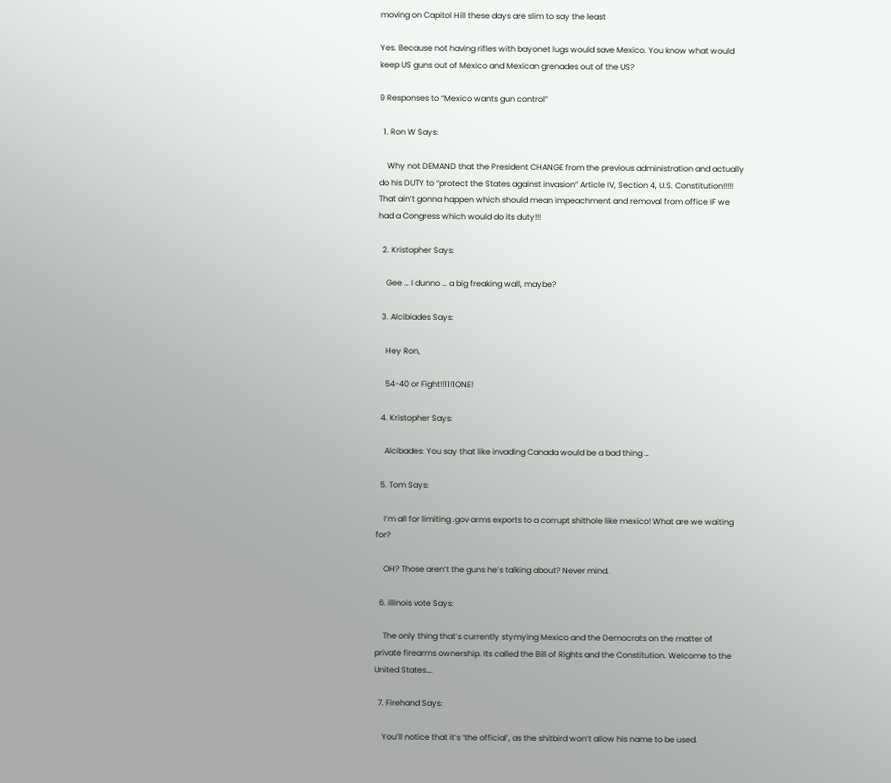moving on Capitol Hill these days are slim to say the least

Yes. Because not having rifles with bayonet lugs would save Mexico. You know what would keep US guns out of Mexico and Mexican grenades out of the US?

9 Responses to “Mexico wants gun control”

  1. Ron W Says:

    Why not DEMAND that the President CHANGE from the previous administration and actually do his DUTY to “protect the States against invasion” Article IV, Section 4, U.S. Constitution!!!!! That ain’t gonna happen which should mean impeachment and removal from office IF we had a Congress which would do its duty!!!

  2. Kristopher Says:

    Gee … I dunno … a big freaking wall, maybe?

  3. Alcibiades Says:

    Hey Ron,

    54-40 or Fight!!11!1ONE!

  4. Kristopher Says:

    Alcibades: You say that like invading Canada would be a bad thing …

  5. Tom Says:

    I’m all for limiting .gov arms exports to a corrupt shithole like mexico! What are we waiting for?

    OH? Those aren’t the guns he’s talking about? Never mind.

  6. illinois vote Says:

    The only thing that’s currently stymying Mexico and the Democrats on the matter of private firearms ownership. Its called the Bill of Rights and the Constitution. Welcome to the United States….

  7. Firehand Says:

    You’ll notice that it’s ‘the official’, as the shitbird won’t allow his name to be used.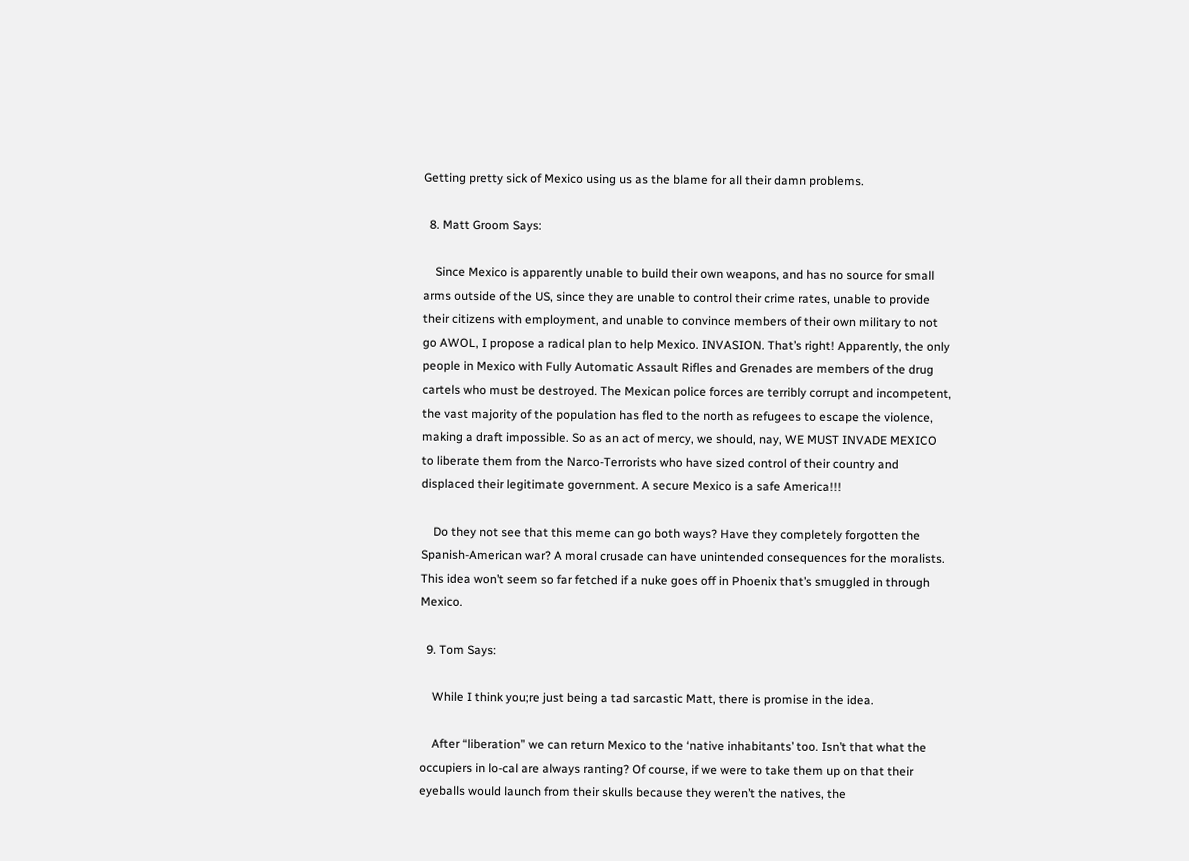Getting pretty sick of Mexico using us as the blame for all their damn problems.

  8. Matt Groom Says:

    Since Mexico is apparently unable to build their own weapons, and has no source for small arms outside of the US, since they are unable to control their crime rates, unable to provide their citizens with employment, and unable to convince members of their own military to not go AWOL, I propose a radical plan to help Mexico. INVASION. That’s right! Apparently, the only people in Mexico with Fully Automatic Assault Rifles and Grenades are members of the drug cartels who must be destroyed. The Mexican police forces are terribly corrupt and incompetent, the vast majority of the population has fled to the north as refugees to escape the violence, making a draft impossible. So as an act of mercy, we should, nay, WE MUST INVADE MEXICO to liberate them from the Narco-Terrorists who have sized control of their country and displaced their legitimate government. A secure Mexico is a safe America!!!

    Do they not see that this meme can go both ways? Have they completely forgotten the Spanish-American war? A moral crusade can have unintended consequences for the moralists. This idea won’t seem so far fetched if a nuke goes off in Phoenix that’s smuggled in through Mexico.

  9. Tom Says:

    While I think you;re just being a tad sarcastic Matt, there is promise in the idea.

    After “liberation” we can return Mexico to the ‘native inhabitants’ too. Isn’t that what the occupiers in lo-cal are always ranting? Of course, if we were to take them up on that their eyeballs would launch from their skulls because they weren’t the natives, the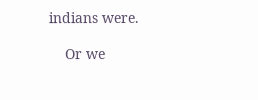indians were.

    Or we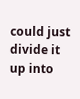could just divide it up into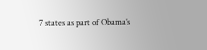7 states as part of Obama’s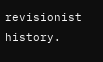revisionist history.